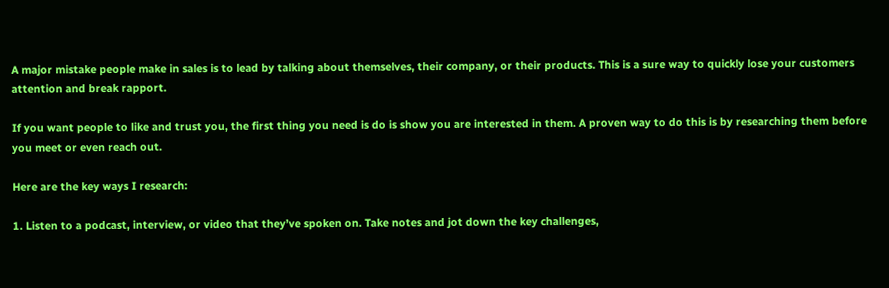A major mistake people make in sales is to lead by talking about themselves, their company, or their products. This is a sure way to quickly lose your customers attention and break rapport.

If you want people to like and trust you, the first thing you need is do is show you are interested in them. A proven way to do this is by researching them before you meet or even reach out.

Here are the key ways I research:

1. Listen to a podcast, interview, or video that they’ve spoken on. Take notes and jot down the key challenges,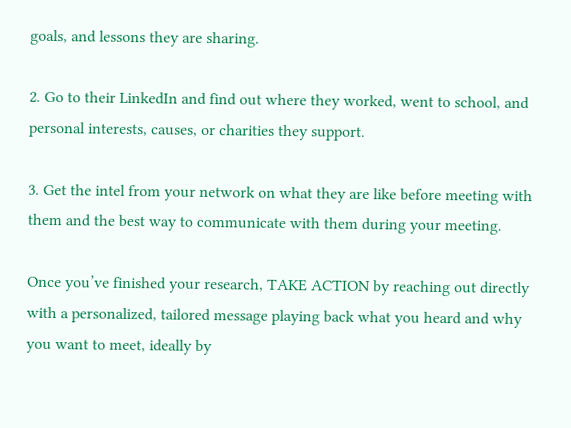goals, and lessons they are sharing.

2. Go to their LinkedIn and find out where they worked, went to school, and personal interests, causes, or charities they support.

3. Get the intel from your network on what they are like before meeting with them and the best way to communicate with them during your meeting.

Once you’ve finished your research, TAKE ACTION by reaching out directly with a personalized, tailored message playing back what you heard and why you want to meet, ideally by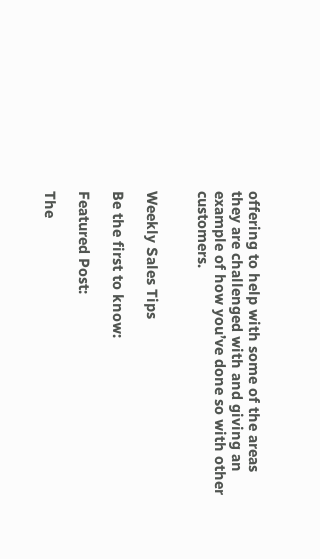offering to help with some of the areas they are challenged with and giving an example of how you’ve done so with other customers.


Weekly Sales Tips

Be the first to know:

Featured Post:

The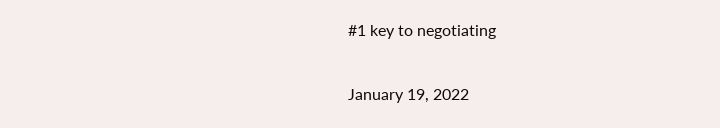#1 key to negotiating

January 19, 2022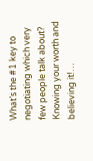What’s the #1 key to negotiating which very few people talk about? Knowing your worth and believing it!…